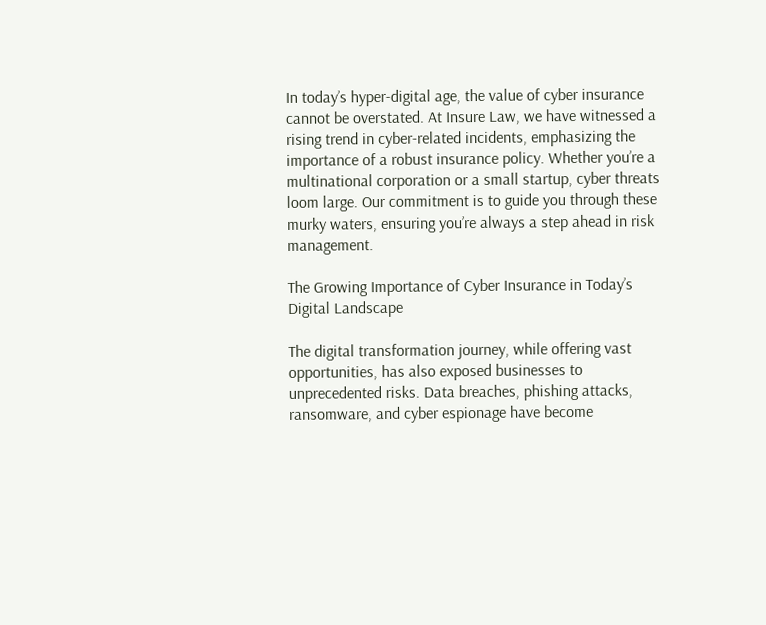In today’s hyper-digital age, the value of cyber insurance cannot be overstated. At Insure Law, we have witnessed a rising trend in cyber-related incidents, emphasizing the importance of a robust insurance policy. Whether you’re a multinational corporation or a small startup, cyber threats loom large. Our commitment is to guide you through these murky waters, ensuring you’re always a step ahead in risk management.

The Growing Importance of Cyber Insurance in Today’s Digital Landscape

The digital transformation journey, while offering vast opportunities, has also exposed businesses to unprecedented risks. Data breaches, phishing attacks, ransomware, and cyber espionage have become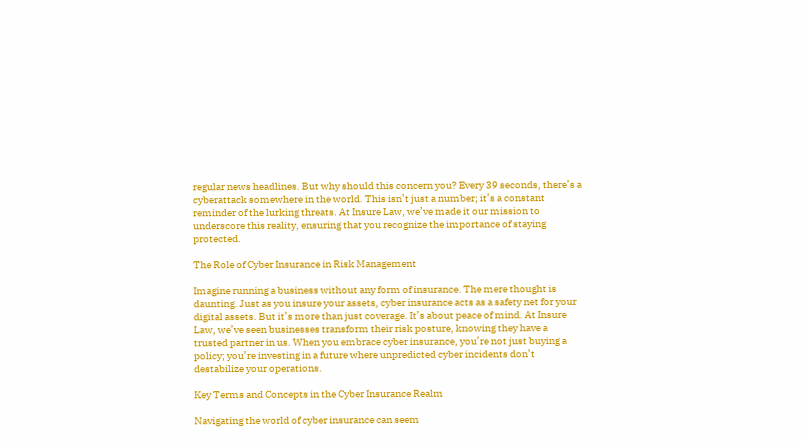regular news headlines. But why should this concern you? Every 39 seconds, there’s a cyberattack somewhere in the world. This isn’t just a number; it’s a constant reminder of the lurking threats. At Insure Law, we’ve made it our mission to underscore this reality, ensuring that you recognize the importance of staying protected.

The Role of Cyber Insurance in Risk Management

Imagine running a business without any form of insurance. The mere thought is daunting. Just as you insure your assets, cyber insurance acts as a safety net for your digital assets. But it’s more than just coverage. It’s about peace of mind. At Insure Law, we’ve seen businesses transform their risk posture, knowing they have a trusted partner in us. When you embrace cyber insurance, you’re not just buying a policy; you’re investing in a future where unpredicted cyber incidents don’t destabilize your operations.

Key Terms and Concepts in the Cyber Insurance Realm

Navigating the world of cyber insurance can seem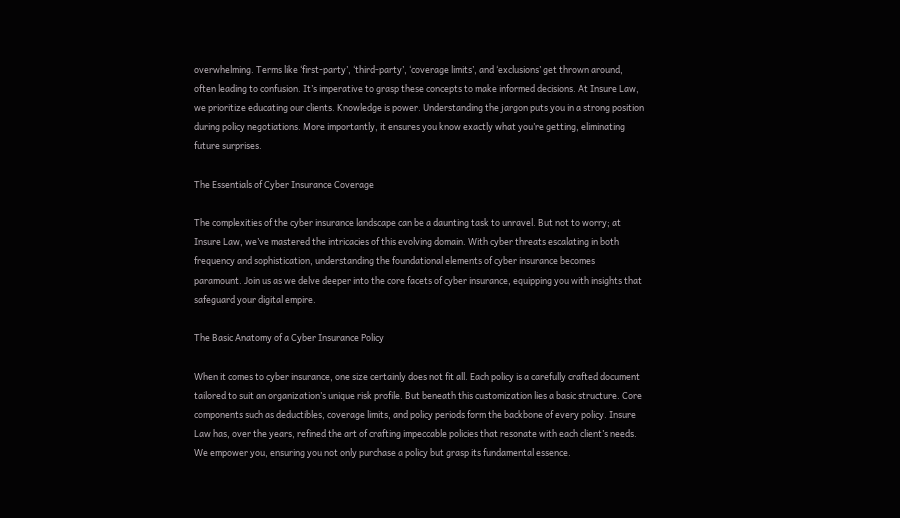overwhelming. Terms like ‘first-party’, ‘third-party’, ‘coverage limits’, and ‘exclusions’ get thrown around, often leading to confusion. It’s imperative to grasp these concepts to make informed decisions. At Insure Law, we prioritize educating our clients. Knowledge is power. Understanding the jargon puts you in a strong position during policy negotiations. More importantly, it ensures you know exactly what you’re getting, eliminating future surprises.

The Essentials of Cyber Insurance Coverage

The complexities of the cyber insurance landscape can be a daunting task to unravel. But not to worry; at Insure Law, we’ve mastered the intricacies of this evolving domain. With cyber threats escalating in both frequency and sophistication, understanding the foundational elements of cyber insurance becomes paramount. Join us as we delve deeper into the core facets of cyber insurance, equipping you with insights that safeguard your digital empire.

The Basic Anatomy of a Cyber Insurance Policy

When it comes to cyber insurance, one size certainly does not fit all. Each policy is a carefully crafted document tailored to suit an organization’s unique risk profile. But beneath this customization lies a basic structure. Core components such as deductibles, coverage limits, and policy periods form the backbone of every policy. Insure Law has, over the years, refined the art of crafting impeccable policies that resonate with each client’s needs. We empower you, ensuring you not only purchase a policy but grasp its fundamental essence.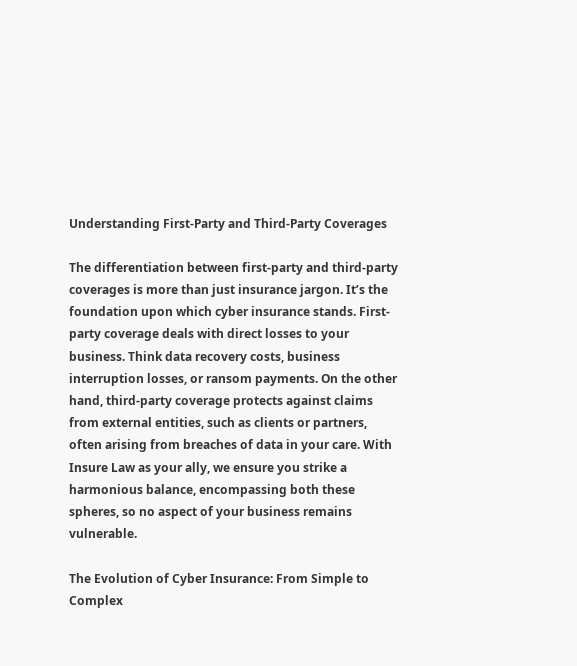Understanding First-Party and Third-Party Coverages

The differentiation between first-party and third-party coverages is more than just insurance jargon. It’s the foundation upon which cyber insurance stands. First-party coverage deals with direct losses to your business. Think data recovery costs, business interruption losses, or ransom payments. On the other hand, third-party coverage protects against claims from external entities, such as clients or partners, often arising from breaches of data in your care. With Insure Law as your ally, we ensure you strike a harmonious balance, encompassing both these spheres, so no aspect of your business remains vulnerable.

The Evolution of Cyber Insurance: From Simple to Complex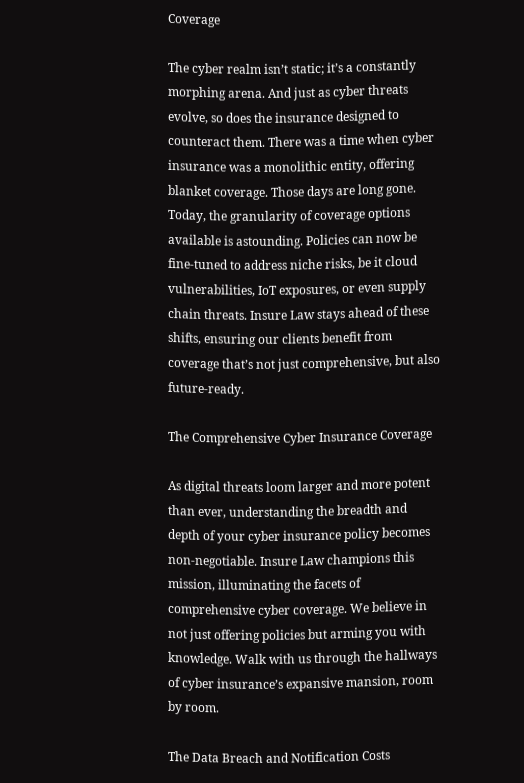Coverage

The cyber realm isn’t static; it’s a constantly morphing arena. And just as cyber threats evolve, so does the insurance designed to counteract them. There was a time when cyber insurance was a monolithic entity, offering blanket coverage. Those days are long gone. Today, the granularity of coverage options available is astounding. Policies can now be fine-tuned to address niche risks, be it cloud vulnerabilities, IoT exposures, or even supply chain threats. Insure Law stays ahead of these shifts, ensuring our clients benefit from coverage that’s not just comprehensive, but also future-ready.

The Comprehensive Cyber Insurance Coverage

As digital threats loom larger and more potent than ever, understanding the breadth and depth of your cyber insurance policy becomes non-negotiable. Insure Law champions this mission, illuminating the facets of comprehensive cyber coverage. We believe in not just offering policies but arming you with knowledge. Walk with us through the hallways of cyber insurance’s expansive mansion, room by room.

The Data Breach and Notification Costs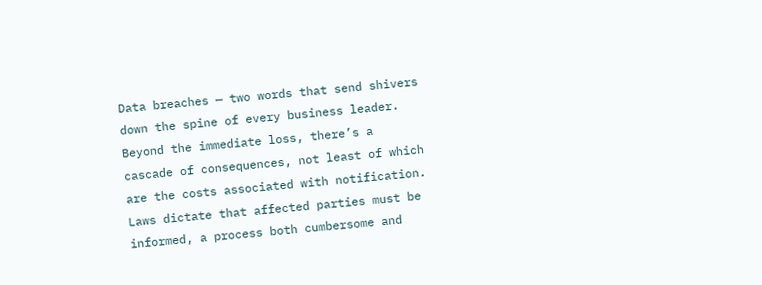Data breaches — two words that send shivers down the spine of every business leader. Beyond the immediate loss, there’s a cascade of consequences, not least of which are the costs associated with notification. Laws dictate that affected parties must be informed, a process both cumbersome and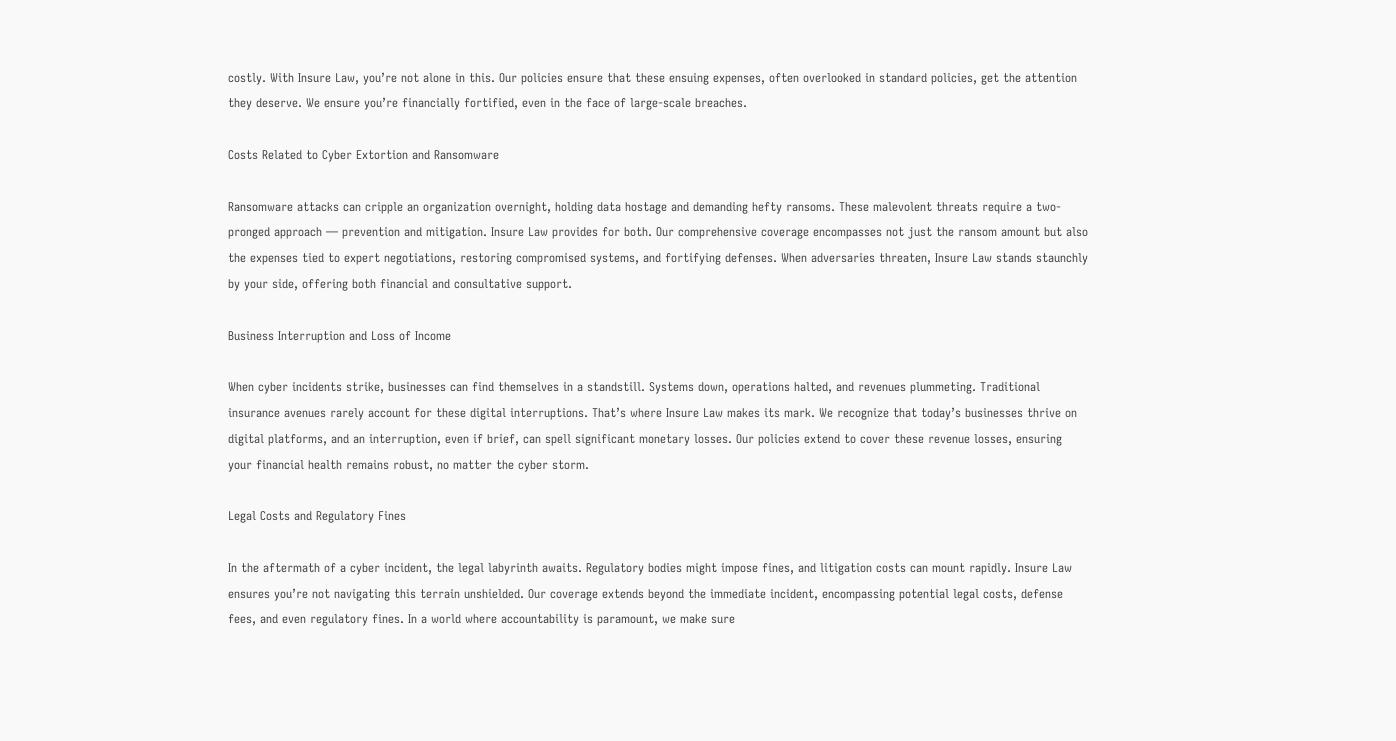costly. With Insure Law, you’re not alone in this. Our policies ensure that these ensuing expenses, often overlooked in standard policies, get the attention they deserve. We ensure you’re financially fortified, even in the face of large-scale breaches.

Costs Related to Cyber Extortion and Ransomware

Ransomware attacks can cripple an organization overnight, holding data hostage and demanding hefty ransoms. These malevolent threats require a two-pronged approach — prevention and mitigation. Insure Law provides for both. Our comprehensive coverage encompasses not just the ransom amount but also the expenses tied to expert negotiations, restoring compromised systems, and fortifying defenses. When adversaries threaten, Insure Law stands staunchly by your side, offering both financial and consultative support.

Business Interruption and Loss of Income

When cyber incidents strike, businesses can find themselves in a standstill. Systems down, operations halted, and revenues plummeting. Traditional insurance avenues rarely account for these digital interruptions. That’s where Insure Law makes its mark. We recognize that today’s businesses thrive on digital platforms, and an interruption, even if brief, can spell significant monetary losses. Our policies extend to cover these revenue losses, ensuring your financial health remains robust, no matter the cyber storm.

Legal Costs and Regulatory Fines

In the aftermath of a cyber incident, the legal labyrinth awaits. Regulatory bodies might impose fines, and litigation costs can mount rapidly. Insure Law ensures you’re not navigating this terrain unshielded. Our coverage extends beyond the immediate incident, encompassing potential legal costs, defense fees, and even regulatory fines. In a world where accountability is paramount, we make sure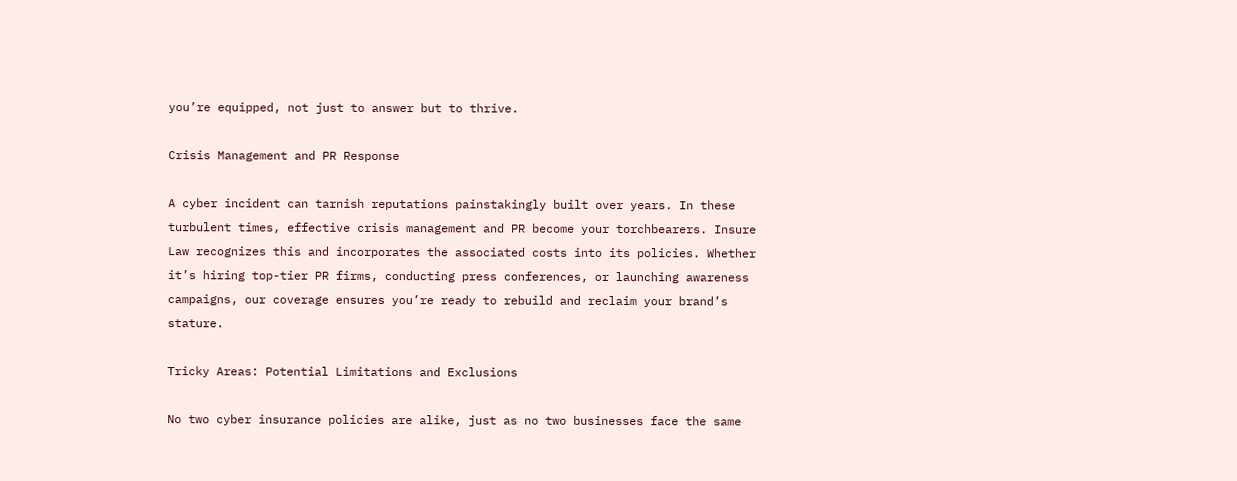you’re equipped, not just to answer but to thrive.

Crisis Management and PR Response

A cyber incident can tarnish reputations painstakingly built over years. In these turbulent times, effective crisis management and PR become your torchbearers. Insure Law recognizes this and incorporates the associated costs into its policies. Whether it’s hiring top-tier PR firms, conducting press conferences, or launching awareness campaigns, our coverage ensures you’re ready to rebuild and reclaim your brand’s stature.

Tricky Areas: Potential Limitations and Exclusions

No two cyber insurance policies are alike, just as no two businesses face the same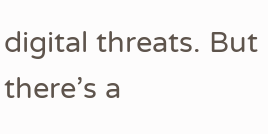digital threats. But there’s a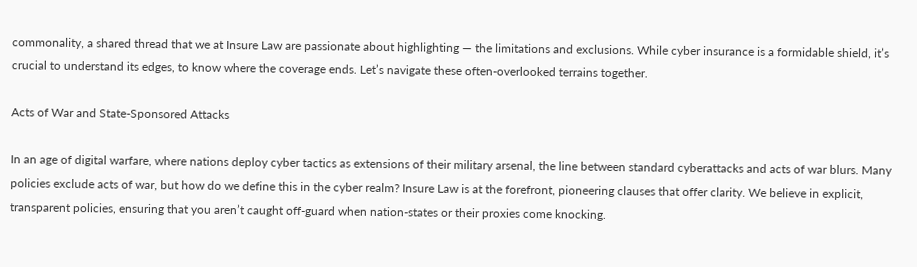commonality, a shared thread that we at Insure Law are passionate about highlighting — the limitations and exclusions. While cyber insurance is a formidable shield, it’s crucial to understand its edges, to know where the coverage ends. Let’s navigate these often-overlooked terrains together.

Acts of War and State-Sponsored Attacks

In an age of digital warfare, where nations deploy cyber tactics as extensions of their military arsenal, the line between standard cyberattacks and acts of war blurs. Many policies exclude acts of war, but how do we define this in the cyber realm? Insure Law is at the forefront, pioneering clauses that offer clarity. We believe in explicit, transparent policies, ensuring that you aren’t caught off-guard when nation-states or their proxies come knocking.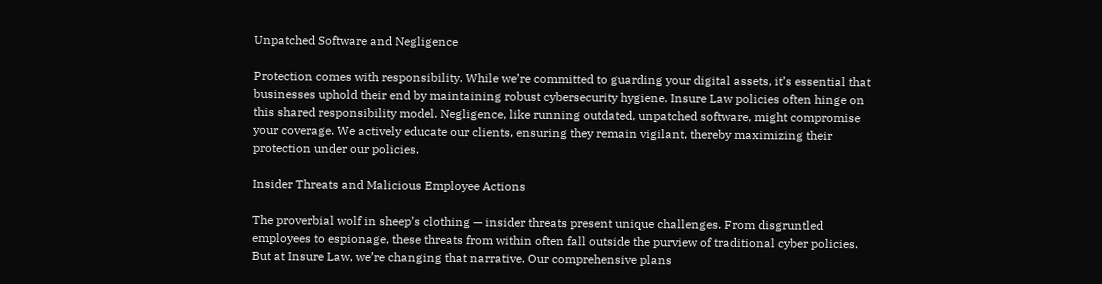Unpatched Software and Negligence

Protection comes with responsibility. While we’re committed to guarding your digital assets, it’s essential that businesses uphold their end by maintaining robust cybersecurity hygiene. Insure Law policies often hinge on this shared responsibility model. Negligence, like running outdated, unpatched software, might compromise your coverage. We actively educate our clients, ensuring they remain vigilant, thereby maximizing their protection under our policies.

Insider Threats and Malicious Employee Actions

The proverbial wolf in sheep’s clothing — insider threats present unique challenges. From disgruntled employees to espionage, these threats from within often fall outside the purview of traditional cyber policies. But at Insure Law, we’re changing that narrative. Our comprehensive plans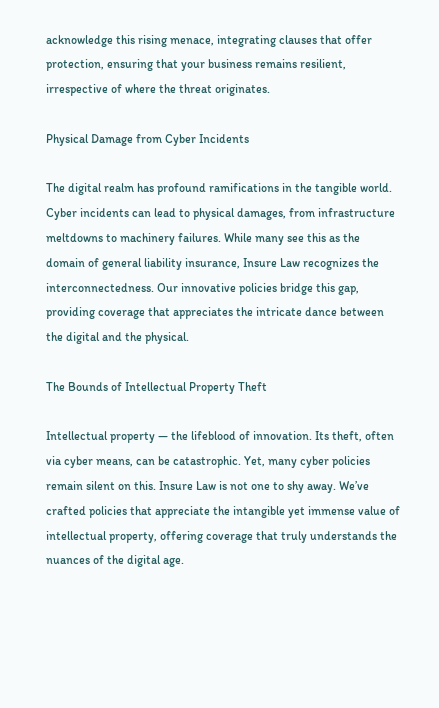acknowledge this rising menace, integrating clauses that offer protection, ensuring that your business remains resilient, irrespective of where the threat originates.

Physical Damage from Cyber Incidents

The digital realm has profound ramifications in the tangible world. Cyber incidents can lead to physical damages, from infrastructure meltdowns to machinery failures. While many see this as the domain of general liability insurance, Insure Law recognizes the interconnectedness. Our innovative policies bridge this gap, providing coverage that appreciates the intricate dance between the digital and the physical.

The Bounds of Intellectual Property Theft

Intellectual property — the lifeblood of innovation. Its theft, often via cyber means, can be catastrophic. Yet, many cyber policies remain silent on this. Insure Law is not one to shy away. We’ve crafted policies that appreciate the intangible yet immense value of intellectual property, offering coverage that truly understands the nuances of the digital age.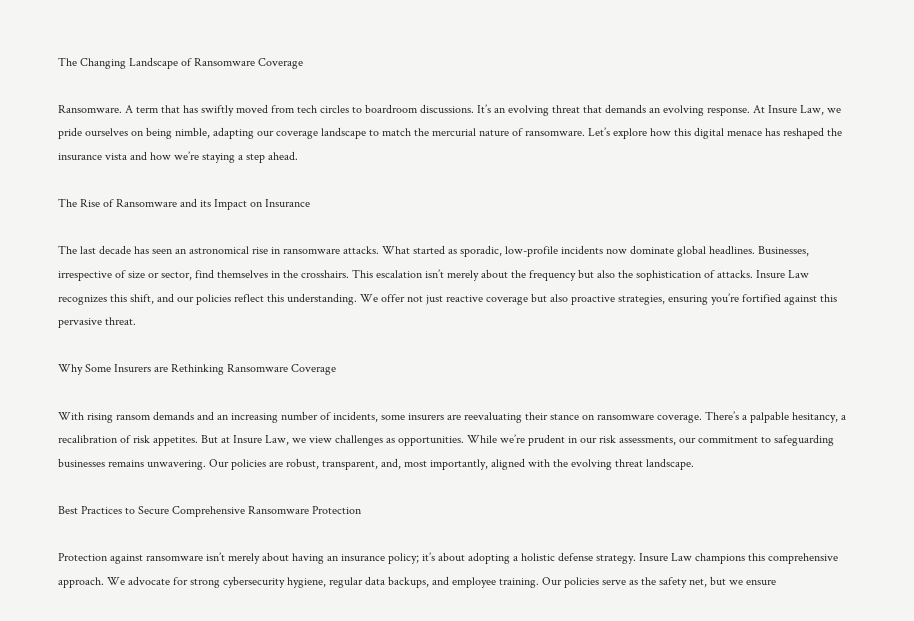The Changing Landscape of Ransomware Coverage

Ransomware. A term that has swiftly moved from tech circles to boardroom discussions. It’s an evolving threat that demands an evolving response. At Insure Law, we pride ourselves on being nimble, adapting our coverage landscape to match the mercurial nature of ransomware. Let’s explore how this digital menace has reshaped the insurance vista and how we’re staying a step ahead.

The Rise of Ransomware and its Impact on Insurance

The last decade has seen an astronomical rise in ransomware attacks. What started as sporadic, low-profile incidents now dominate global headlines. Businesses, irrespective of size or sector, find themselves in the crosshairs. This escalation isn’t merely about the frequency but also the sophistication of attacks. Insure Law recognizes this shift, and our policies reflect this understanding. We offer not just reactive coverage but also proactive strategies, ensuring you’re fortified against this pervasive threat.

Why Some Insurers are Rethinking Ransomware Coverage

With rising ransom demands and an increasing number of incidents, some insurers are reevaluating their stance on ransomware coverage. There’s a palpable hesitancy, a recalibration of risk appetites. But at Insure Law, we view challenges as opportunities. While we’re prudent in our risk assessments, our commitment to safeguarding businesses remains unwavering. Our policies are robust, transparent, and, most importantly, aligned with the evolving threat landscape.

Best Practices to Secure Comprehensive Ransomware Protection

Protection against ransomware isn’t merely about having an insurance policy; it’s about adopting a holistic defense strategy. Insure Law champions this comprehensive approach. We advocate for strong cybersecurity hygiene, regular data backups, and employee training. Our policies serve as the safety net, but we ensure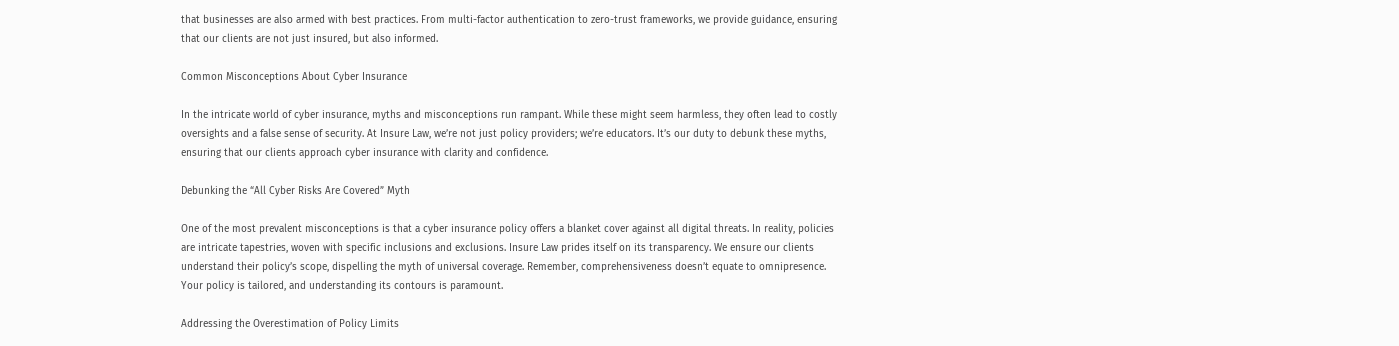that businesses are also armed with best practices. From multi-factor authentication to zero-trust frameworks, we provide guidance, ensuring that our clients are not just insured, but also informed.

Common Misconceptions About Cyber Insurance

In the intricate world of cyber insurance, myths and misconceptions run rampant. While these might seem harmless, they often lead to costly oversights and a false sense of security. At Insure Law, we’re not just policy providers; we’re educators. It’s our duty to debunk these myths, ensuring that our clients approach cyber insurance with clarity and confidence.

Debunking the “All Cyber Risks Are Covered” Myth

One of the most prevalent misconceptions is that a cyber insurance policy offers a blanket cover against all digital threats. In reality, policies are intricate tapestries, woven with specific inclusions and exclusions. Insure Law prides itself on its transparency. We ensure our clients understand their policy’s scope, dispelling the myth of universal coverage. Remember, comprehensiveness doesn’t equate to omnipresence. Your policy is tailored, and understanding its contours is paramount.

Addressing the Overestimation of Policy Limits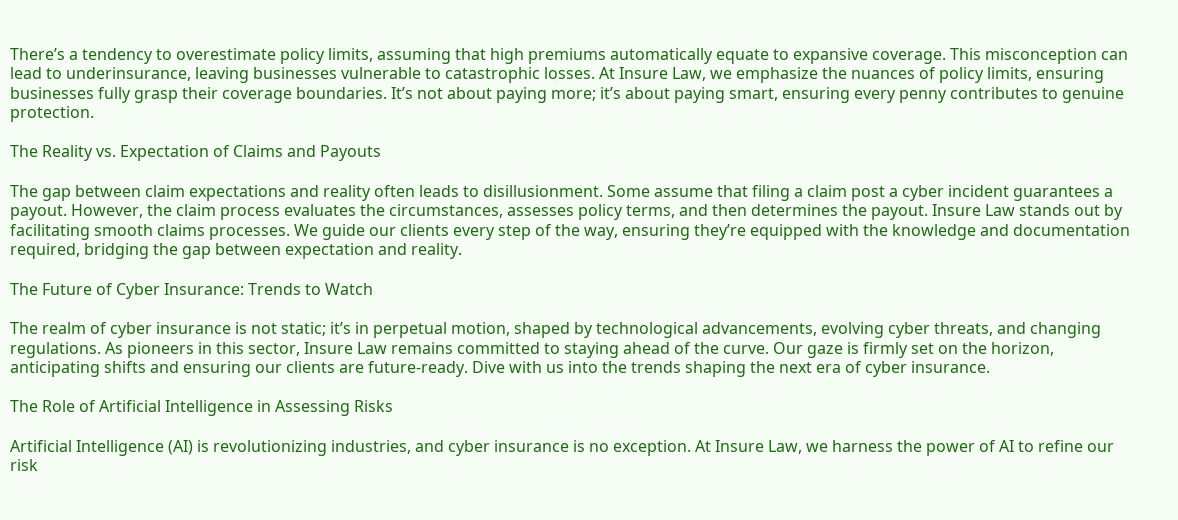There’s a tendency to overestimate policy limits, assuming that high premiums automatically equate to expansive coverage. This misconception can lead to underinsurance, leaving businesses vulnerable to catastrophic losses. At Insure Law, we emphasize the nuances of policy limits, ensuring businesses fully grasp their coverage boundaries. It’s not about paying more; it’s about paying smart, ensuring every penny contributes to genuine protection.

The Reality vs. Expectation of Claims and Payouts

The gap between claim expectations and reality often leads to disillusionment. Some assume that filing a claim post a cyber incident guarantees a payout. However, the claim process evaluates the circumstances, assesses policy terms, and then determines the payout. Insure Law stands out by facilitating smooth claims processes. We guide our clients every step of the way, ensuring they’re equipped with the knowledge and documentation required, bridging the gap between expectation and reality.

The Future of Cyber Insurance: Trends to Watch

The realm of cyber insurance is not static; it’s in perpetual motion, shaped by technological advancements, evolving cyber threats, and changing regulations. As pioneers in this sector, Insure Law remains committed to staying ahead of the curve. Our gaze is firmly set on the horizon, anticipating shifts and ensuring our clients are future-ready. Dive with us into the trends shaping the next era of cyber insurance.

The Role of Artificial Intelligence in Assessing Risks

Artificial Intelligence (AI) is revolutionizing industries, and cyber insurance is no exception. At Insure Law, we harness the power of AI to refine our risk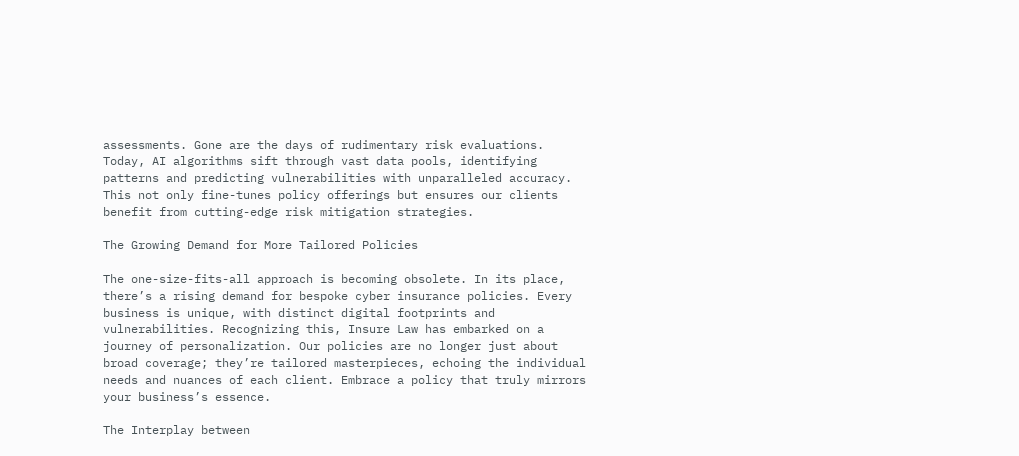assessments. Gone are the days of rudimentary risk evaluations. Today, AI algorithms sift through vast data pools, identifying patterns and predicting vulnerabilities with unparalleled accuracy. This not only fine-tunes policy offerings but ensures our clients benefit from cutting-edge risk mitigation strategies.

The Growing Demand for More Tailored Policies

The one-size-fits-all approach is becoming obsolete. In its place, there’s a rising demand for bespoke cyber insurance policies. Every business is unique, with distinct digital footprints and vulnerabilities. Recognizing this, Insure Law has embarked on a journey of personalization. Our policies are no longer just about broad coverage; they’re tailored masterpieces, echoing the individual needs and nuances of each client. Embrace a policy that truly mirrors your business’s essence.

The Interplay between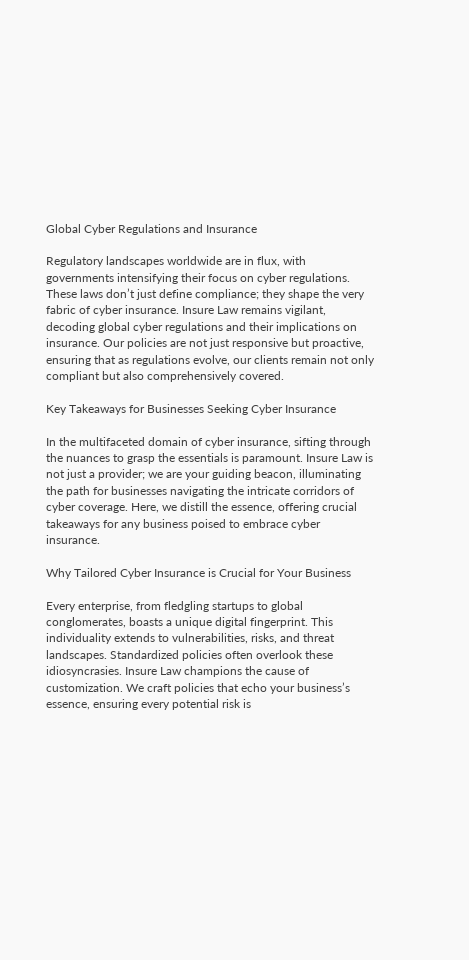Global Cyber Regulations and Insurance

Regulatory landscapes worldwide are in flux, with governments intensifying their focus on cyber regulations. These laws don’t just define compliance; they shape the very fabric of cyber insurance. Insure Law remains vigilant, decoding global cyber regulations and their implications on insurance. Our policies are not just responsive but proactive, ensuring that as regulations evolve, our clients remain not only compliant but also comprehensively covered.

Key Takeaways for Businesses Seeking Cyber Insurance

In the multifaceted domain of cyber insurance, sifting through the nuances to grasp the essentials is paramount. Insure Law is not just a provider; we are your guiding beacon, illuminating the path for businesses navigating the intricate corridors of cyber coverage. Here, we distill the essence, offering crucial takeaways for any business poised to embrace cyber insurance.

Why Tailored Cyber Insurance is Crucial for Your Business

Every enterprise, from fledgling startups to global conglomerates, boasts a unique digital fingerprint. This individuality extends to vulnerabilities, risks, and threat landscapes. Standardized policies often overlook these idiosyncrasies. Insure Law champions the cause of customization. We craft policies that echo your business’s essence, ensuring every potential risk is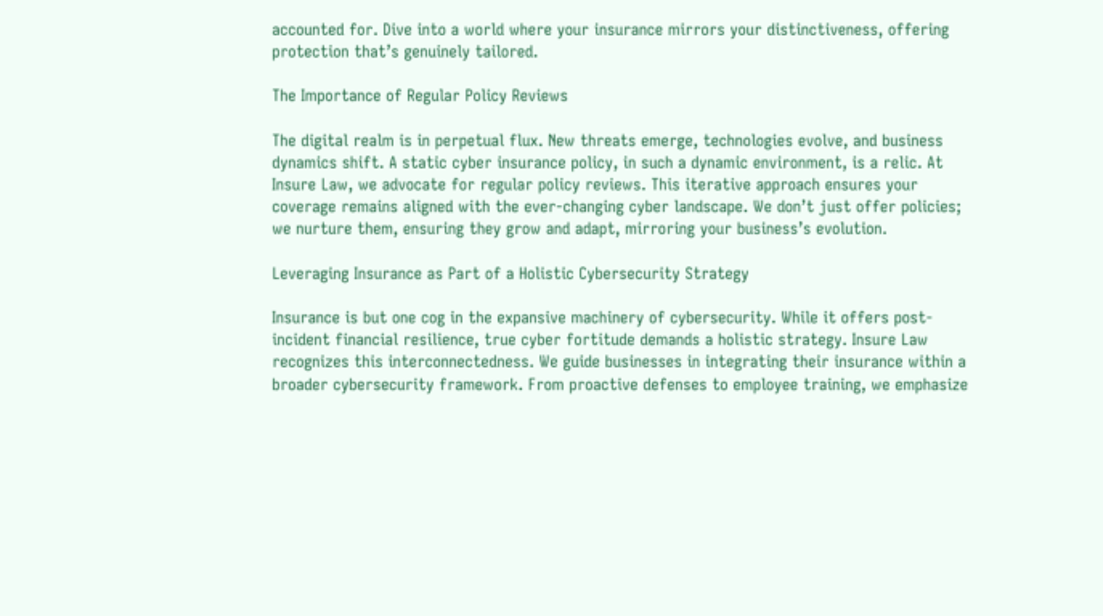accounted for. Dive into a world where your insurance mirrors your distinctiveness, offering protection that’s genuinely tailored.

The Importance of Regular Policy Reviews

The digital realm is in perpetual flux. New threats emerge, technologies evolve, and business dynamics shift. A static cyber insurance policy, in such a dynamic environment, is a relic. At Insure Law, we advocate for regular policy reviews. This iterative approach ensures your coverage remains aligned with the ever-changing cyber landscape. We don’t just offer policies; we nurture them, ensuring they grow and adapt, mirroring your business’s evolution.

Leveraging Insurance as Part of a Holistic Cybersecurity Strategy

Insurance is but one cog in the expansive machinery of cybersecurity. While it offers post-incident financial resilience, true cyber fortitude demands a holistic strategy. Insure Law recognizes this interconnectedness. We guide businesses in integrating their insurance within a broader cybersecurity framework. From proactive defenses to employee training, we emphasize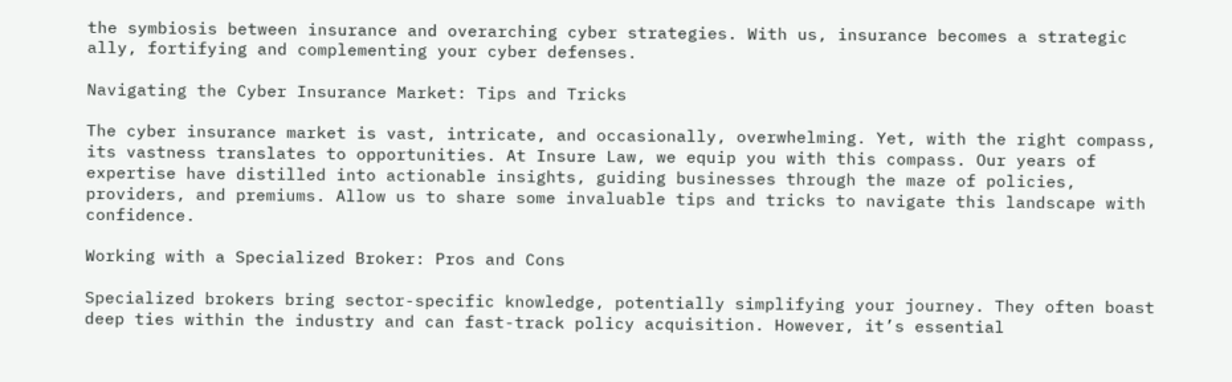the symbiosis between insurance and overarching cyber strategies. With us, insurance becomes a strategic ally, fortifying and complementing your cyber defenses.

Navigating the Cyber Insurance Market: Tips and Tricks

The cyber insurance market is vast, intricate, and occasionally, overwhelming. Yet, with the right compass, its vastness translates to opportunities. At Insure Law, we equip you with this compass. Our years of expertise have distilled into actionable insights, guiding businesses through the maze of policies, providers, and premiums. Allow us to share some invaluable tips and tricks to navigate this landscape with confidence.

Working with a Specialized Broker: Pros and Cons

Specialized brokers bring sector-specific knowledge, potentially simplifying your journey. They often boast deep ties within the industry and can fast-track policy acquisition. However, it’s essential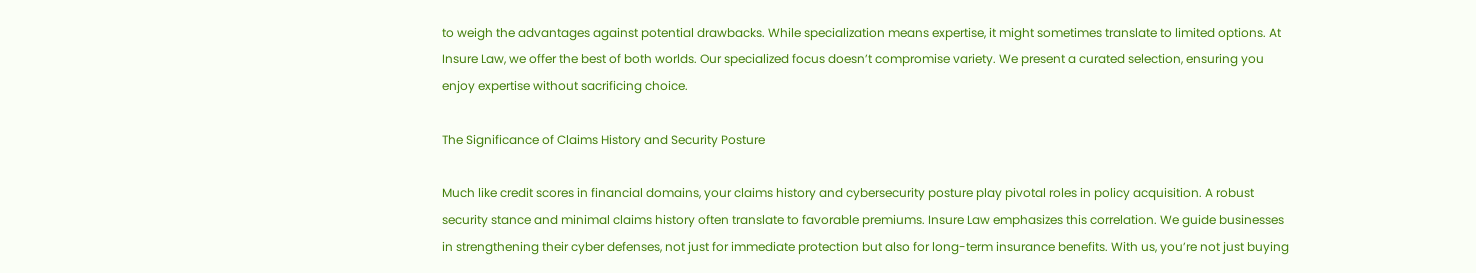to weigh the advantages against potential drawbacks. While specialization means expertise, it might sometimes translate to limited options. At Insure Law, we offer the best of both worlds. Our specialized focus doesn’t compromise variety. We present a curated selection, ensuring you enjoy expertise without sacrificing choice.

The Significance of Claims History and Security Posture

Much like credit scores in financial domains, your claims history and cybersecurity posture play pivotal roles in policy acquisition. A robust security stance and minimal claims history often translate to favorable premiums. Insure Law emphasizes this correlation. We guide businesses in strengthening their cyber defenses, not just for immediate protection but also for long-term insurance benefits. With us, you’re not just buying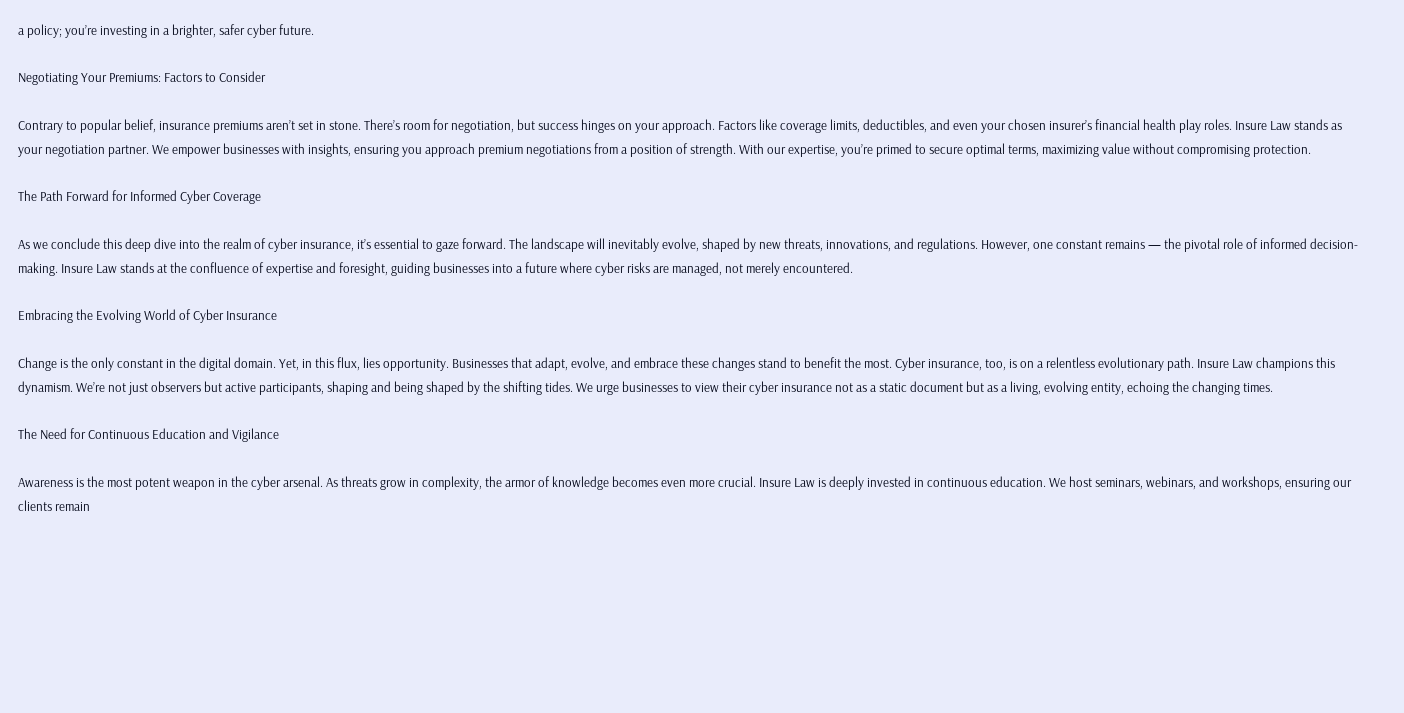a policy; you’re investing in a brighter, safer cyber future.

Negotiating Your Premiums: Factors to Consider

Contrary to popular belief, insurance premiums aren’t set in stone. There’s room for negotiation, but success hinges on your approach. Factors like coverage limits, deductibles, and even your chosen insurer’s financial health play roles. Insure Law stands as your negotiation partner. We empower businesses with insights, ensuring you approach premium negotiations from a position of strength. With our expertise, you’re primed to secure optimal terms, maximizing value without compromising protection.

The Path Forward for Informed Cyber Coverage

As we conclude this deep dive into the realm of cyber insurance, it’s essential to gaze forward. The landscape will inevitably evolve, shaped by new threats, innovations, and regulations. However, one constant remains — the pivotal role of informed decision-making. Insure Law stands at the confluence of expertise and foresight, guiding businesses into a future where cyber risks are managed, not merely encountered.

Embracing the Evolving World of Cyber Insurance

Change is the only constant in the digital domain. Yet, in this flux, lies opportunity. Businesses that adapt, evolve, and embrace these changes stand to benefit the most. Cyber insurance, too, is on a relentless evolutionary path. Insure Law champions this dynamism. We’re not just observers but active participants, shaping and being shaped by the shifting tides. We urge businesses to view their cyber insurance not as a static document but as a living, evolving entity, echoing the changing times.

The Need for Continuous Education and Vigilance

Awareness is the most potent weapon in the cyber arsenal. As threats grow in complexity, the armor of knowledge becomes even more crucial. Insure Law is deeply invested in continuous education. We host seminars, webinars, and workshops, ensuring our clients remain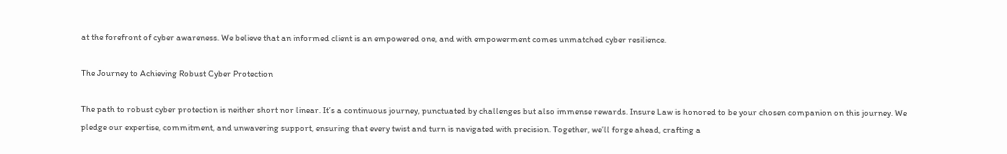at the forefront of cyber awareness. We believe that an informed client is an empowered one, and with empowerment comes unmatched cyber resilience.

The Journey to Achieving Robust Cyber Protection

The path to robust cyber protection is neither short nor linear. It’s a continuous journey, punctuated by challenges but also immense rewards. Insure Law is honored to be your chosen companion on this journey. We pledge our expertise, commitment, and unwavering support, ensuring that every twist and turn is navigated with precision. Together, we’ll forge ahead, crafting a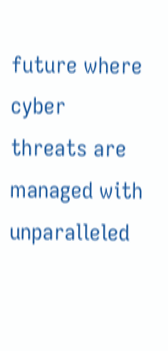future where cyber threats are managed with unparalleled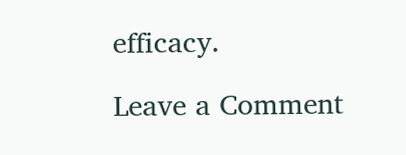efficacy.

Leave a Comment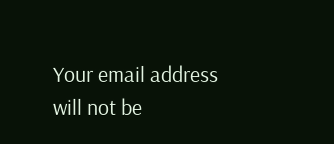Your email address will not be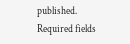published. Required fields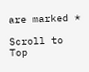are marked *

Scroll to Top